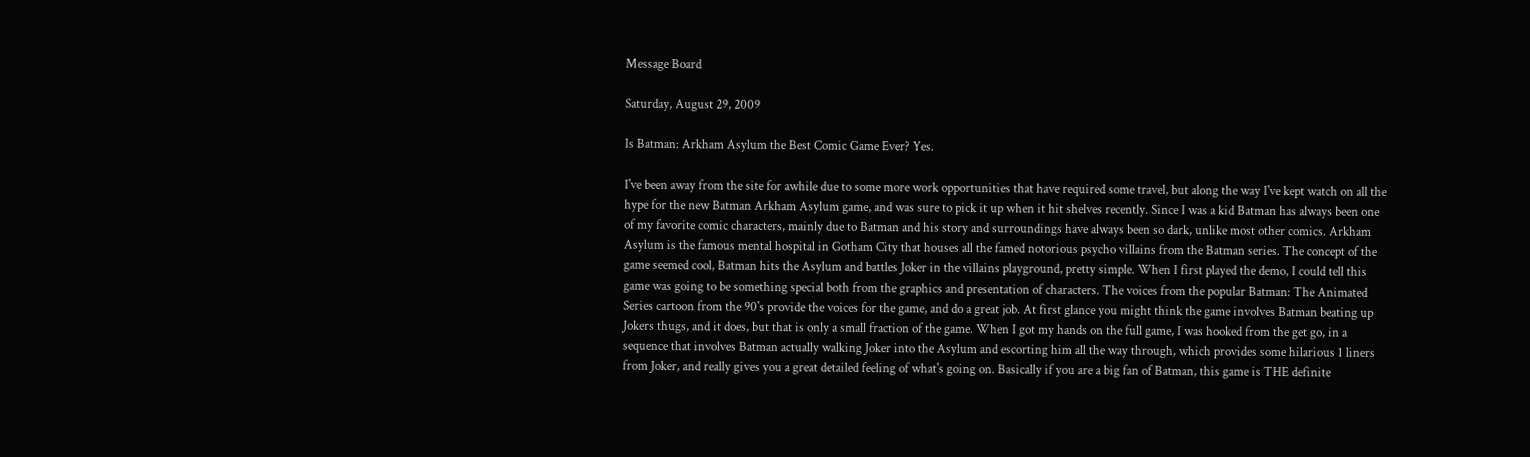Message Board

Saturday, August 29, 2009

Is Batman: Arkham Asylum the Best Comic Game Ever? Yes.

I've been away from the site for awhile due to some more work opportunities that have required some travel, but along the way I've kept watch on all the hype for the new Batman Arkham Asylum game, and was sure to pick it up when it hit shelves recently. Since I was a kid Batman has always been one of my favorite comic characters, mainly due to Batman and his story and surroundings have always been so dark, unlike most other comics. Arkham Asylum is the famous mental hospital in Gotham City that houses all the famed notorious psycho villains from the Batman series. The concept of the game seemed cool, Batman hits the Asylum and battles Joker in the villains playground, pretty simple. When I first played the demo, I could tell this game was going to be something special both from the graphics and presentation of characters. The voices from the popular Batman: The Animated Series cartoon from the 90's provide the voices for the game, and do a great job. At first glance you might think the game involves Batman beating up Jokers thugs, and it does, but that is only a small fraction of the game. When I got my hands on the full game, I was hooked from the get go, in a sequence that involves Batman actually walking Joker into the Asylum and escorting him all the way through, which provides some hilarious 1 liners from Joker, and really gives you a great detailed feeling of what's going on. Basically if you are a big fan of Batman, this game is THE definite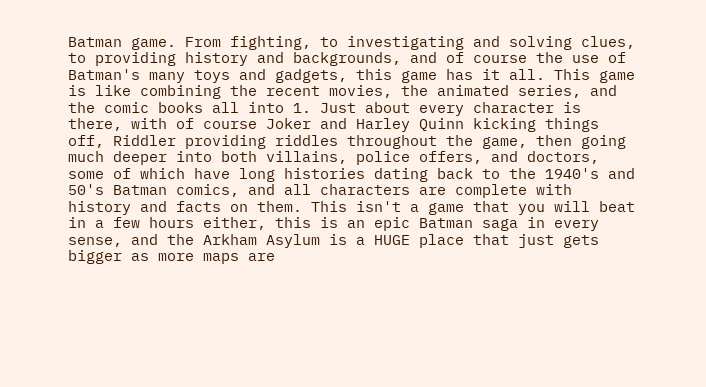Batman game. From fighting, to investigating and solving clues, to providing history and backgrounds, and of course the use of Batman's many toys and gadgets, this game has it all. This game is like combining the recent movies, the animated series, and the comic books all into 1. Just about every character is there, with of course Joker and Harley Quinn kicking things off, Riddler providing riddles throughout the game, then going much deeper into both villains, police offers, and doctors, some of which have long histories dating back to the 1940's and 50's Batman comics, and all characters are complete with history and facts on them. This isn't a game that you will beat in a few hours either, this is an epic Batman saga in every sense, and the Arkham Asylum is a HUGE place that just gets bigger as more maps are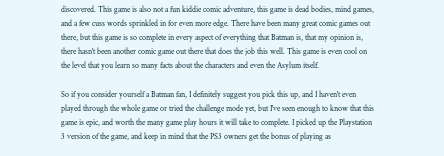discovered. This game is also not a fun kiddie comic adventure, this game is dead bodies, mind games, and a few cuss words sprinkled in for even more edge. There have been many great comic games out there, but this game is so complete in every aspect of everything that Batman is, that my opinion is, there hasn't been another comic game out there that does the job this well. This game is even cool on the level that you learn so many facts about the characters and even the Asylum itself.

So if you consider yourself a Batman fan, I definitely suggest you pick this up, and I haven't even played through the whole game or tried the challenge mode yet, but I've seen enough to know that this game is epic, and worth the many game play hours it will take to complete. I picked up the Playstation 3 version of the game, and keep in mind that the PS3 owners get the bonus of playing as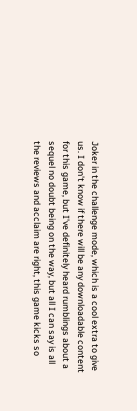Joker in the challenge mode, which is a cool extra to give us. I don't know if there will be any downloadable content for this game, but I've definitely heard rumblings about a sequel no doubt being on the way, but all I can say is all the reviews and acclaim are right, this game kicks so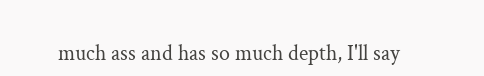much ass and has so much depth, I'll say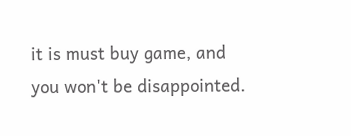it is must buy game, and you won't be disappointed.